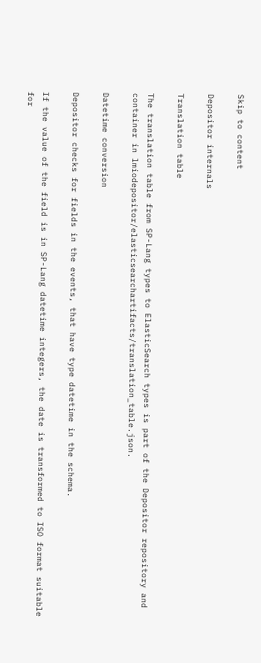Skip to content

Depositor internals

Translation table

The translation table from SP-Lang types to ElasticSearch types is part of the Depositor repository and container in lmiodepositor/elasticsearchartifacts/translation_table.json.

Datetime conversion

Depositor checks for fields in the events, that have type datetime in the schema.

If the value of the field is in SP-Lang datetime integers, the date is transformed to ISO format suitable for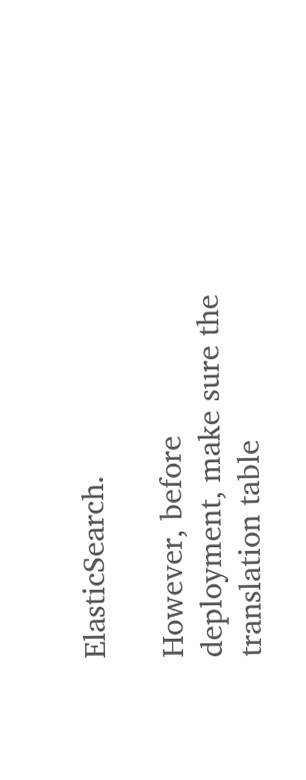ElasticSearch.

However, before deployment, make sure the translation table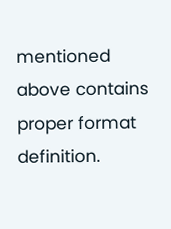mentioned above contains proper format definition.